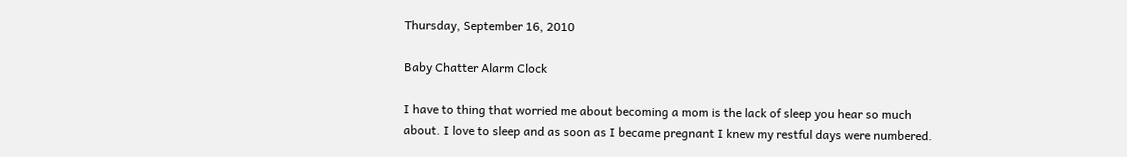Thursday, September 16, 2010

Baby Chatter Alarm Clock

I have to thing that worried me about becoming a mom is the lack of sleep you hear so much about. I love to sleep and as soon as I became pregnant I knew my restful days were numbered.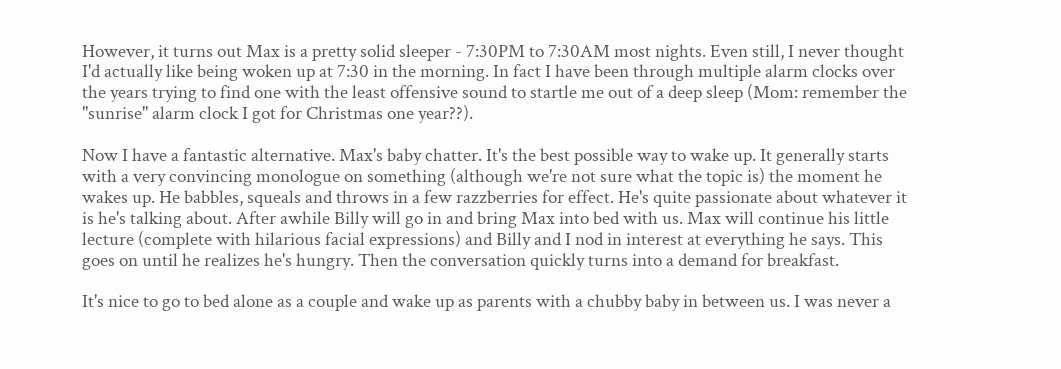However, it turns out Max is a pretty solid sleeper - 7:30PM to 7:30AM most nights. Even still, I never thought I'd actually like being woken up at 7:30 in the morning. In fact I have been through multiple alarm clocks over the years trying to find one with the least offensive sound to startle me out of a deep sleep (Mom: remember the "sunrise" alarm clock I got for Christmas one year??).

Now I have a fantastic alternative. Max's baby chatter. It's the best possible way to wake up. It generally starts with a very convincing monologue on something (although we're not sure what the topic is) the moment he wakes up. He babbles, squeals and throws in a few razzberries for effect. He's quite passionate about whatever it is he's talking about. After awhile Billy will go in and bring Max into bed with us. Max will continue his little lecture (complete with hilarious facial expressions) and Billy and I nod in interest at everything he says. This goes on until he realizes he's hungry. Then the conversation quickly turns into a demand for breakfast.

It's nice to go to bed alone as a couple and wake up as parents with a chubby baby in between us. I was never a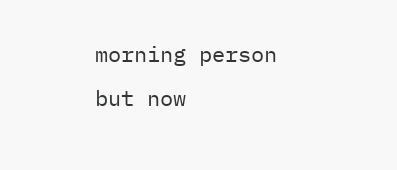morning person but now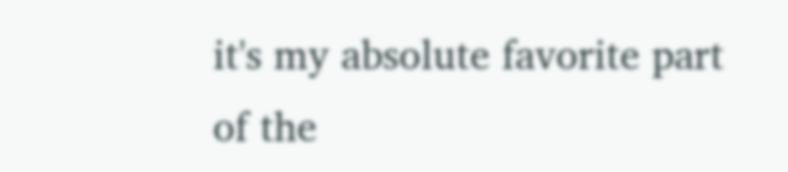it's my absolute favorite part of the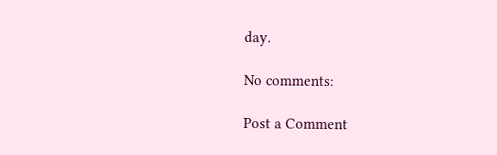day.

No comments:

Post a Comment